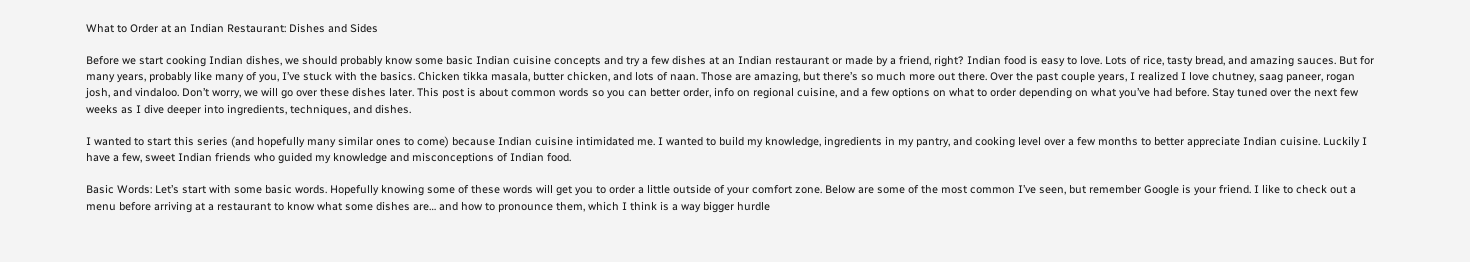What to Order at an Indian Restaurant: Dishes and Sides

Before we start cooking Indian dishes, we should probably know some basic Indian cuisine concepts and try a few dishes at an Indian restaurant or made by a friend, right? Indian food is easy to love. Lots of rice, tasty bread, and amazing sauces. But for many years, probably like many of you, I’ve stuck with the basics. Chicken tikka masala, butter chicken, and lots of naan. Those are amazing, but there’s so much more out there. Over the past couple years, I realized I love chutney, saag paneer, rogan josh, and vindaloo. Don’t worry, we will go over these dishes later. This post is about common words so you can better order, info on regional cuisine, and a few options on what to order depending on what you’ve had before. Stay tuned over the next few weeks as I dive deeper into ingredients, techniques, and dishes.

I wanted to start this series (and hopefully many similar ones to come) because Indian cuisine intimidated me. I wanted to build my knowledge, ingredients in my pantry, and cooking level over a few months to better appreciate Indian cuisine. Luckily I have a few, sweet Indian friends who guided my knowledge and misconceptions of Indian food.

Basic Words: Let’s start with some basic words. Hopefully knowing some of these words will get you to order a little outside of your comfort zone. Below are some of the most common I’ve seen, but remember Google is your friend. I like to check out a menu before arriving at a restaurant to know what some dishes are… and how to pronounce them, which I think is a way bigger hurdle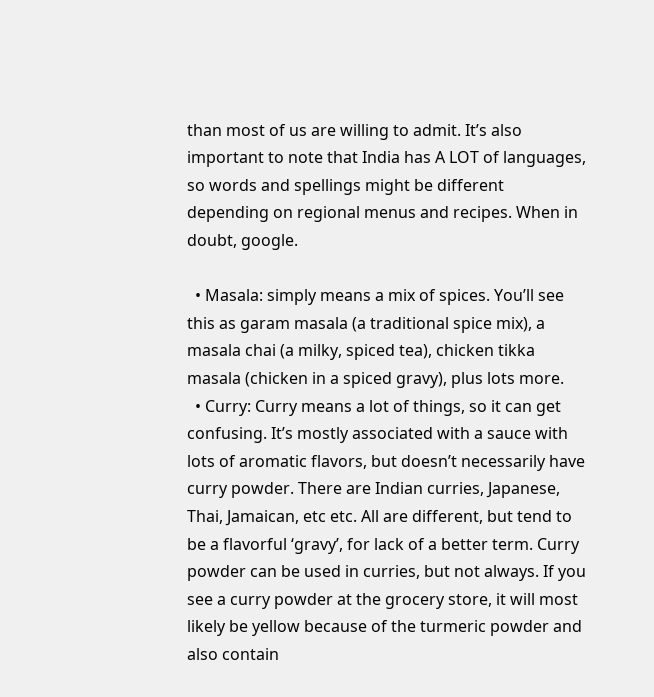than most of us are willing to admit. It’s also important to note that India has A LOT of languages, so words and spellings might be different depending on regional menus and recipes. When in doubt, google.

  • Masala: simply means a mix of spices. You’ll see this as garam masala (a traditional spice mix), a masala chai (a milky, spiced tea), chicken tikka masala (chicken in a spiced gravy), plus lots more.
  • Curry: Curry means a lot of things, so it can get confusing. It’s mostly associated with a sauce with lots of aromatic flavors, but doesn’t necessarily have curry powder. There are Indian curries, Japanese, Thai, Jamaican, etc etc. All are different, but tend to be a flavorful ‘gravy’, for lack of a better term. Curry powder can be used in curries, but not always. If you see a curry powder at the grocery store, it will most likely be yellow because of the turmeric powder and also contain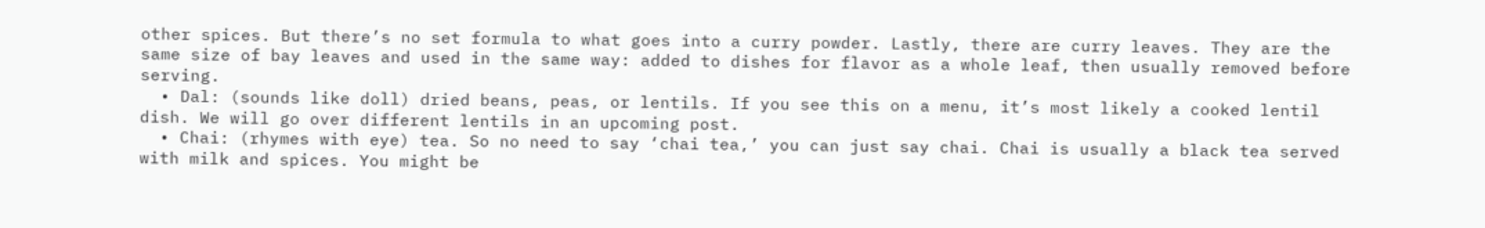other spices. But there’s no set formula to what goes into a curry powder. Lastly, there are curry leaves. They are the same size of bay leaves and used in the same way: added to dishes for flavor as a whole leaf, then usually removed before serving.
  • Dal: (sounds like doll) dried beans, peas, or lentils. If you see this on a menu, it’s most likely a cooked lentil dish. We will go over different lentils in an upcoming post.
  • Chai: (rhymes with eye) tea. So no need to say ‘chai tea,’ you can just say chai. Chai is usually a black tea served with milk and spices. You might be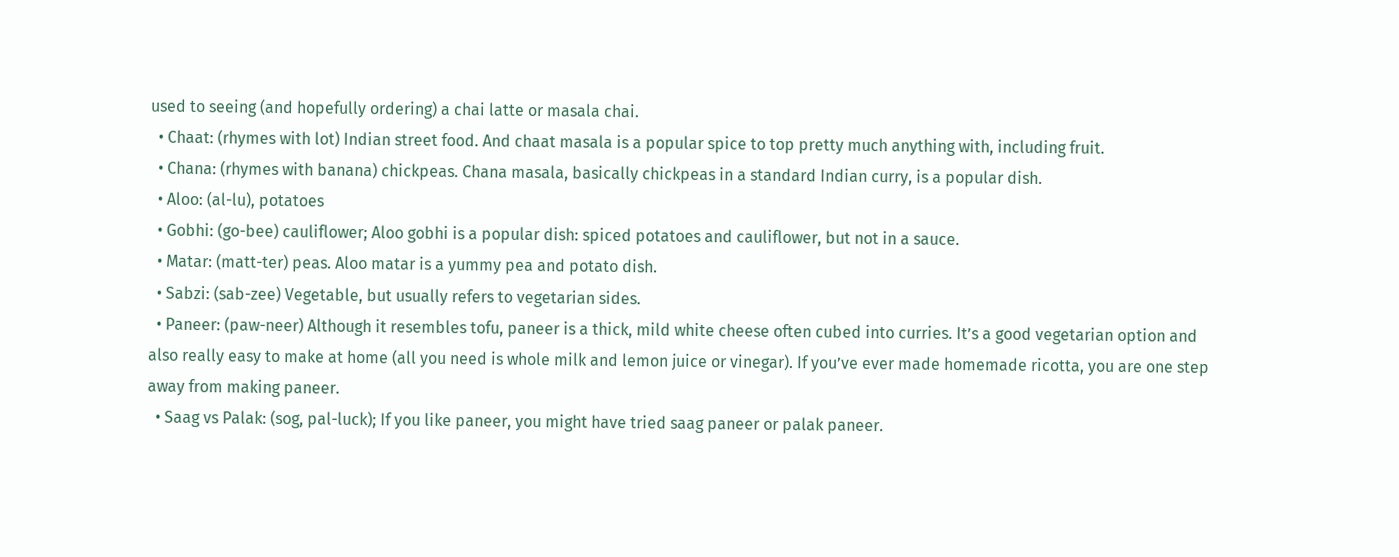used to seeing (and hopefully ordering) a chai latte or masala chai.
  • Chaat: (rhymes with lot) Indian street food. And chaat masala is a popular spice to top pretty much anything with, including fruit.
  • Chana: (rhymes with banana) chickpeas. Chana masala, basically chickpeas in a standard Indian curry, is a popular dish.
  • Aloo: (al-lu), potatoes
  • Gobhi: (go-bee) cauliflower; Aloo gobhi is a popular dish: spiced potatoes and cauliflower, but not in a sauce.
  • Matar: (matt-ter) peas. Aloo matar is a yummy pea and potato dish.
  • Sabzi: (sab-zee) Vegetable, but usually refers to vegetarian sides.
  • Paneer: (paw-neer) Although it resembles tofu, paneer is a thick, mild white cheese often cubed into curries. It’s a good vegetarian option and also really easy to make at home (all you need is whole milk and lemon juice or vinegar). If you’ve ever made homemade ricotta, you are one step away from making paneer.
  • Saag vs Palak: (sog, pal-luck); If you like paneer, you might have tried saag paneer or palak paneer.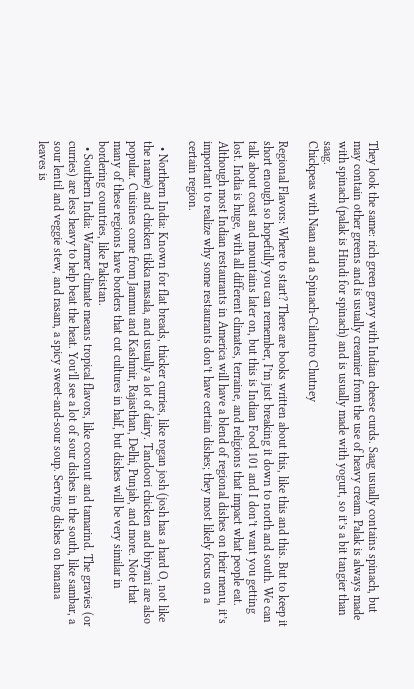They look the same: rich green gravy with Indian cheese curds. Saag usually contains spinach, but may contain other greens and is usually creamier from the use of heavy cream. Palak is always made with spinach (palak is Hindi for spinach) and is usually made with yogurt, so it’s a bit tangier than saag.
Chickpeas with Naan and a Spinach-Cilantro Chutney

Regional Flavors: Where to start? There are books written about this, like this and this. But to keep it short enough so hopefully you can remember, I’m just breaking it down to north and south. We can talk about coast and mountains later on, but this is Indian Food 101 and I don’t want you getting lost. India is huge, with all different climates, terraine, and religions that impact what people eat. Although most Indian restaurants in America will have a blend of regional dishes on their menu, it’s important to realize why some restaurants don’t have certain dishes; they most likely focus on a certain region.

  • Northern India: Known for flat breads, thicker curries, like rogan josh (josh has a hard O, not like the name) and chicken tikka masala, and usually a lot of dairy. Tandoori chicken and biryani are also popular. Cuisines come from Jammu and Kashmir, Rajasthan, Delhi, Punjab, and more. Note that many of these regions have borders that cut cultures in half, but dishes will be very similar in bordering countries, like Pakistan.
  • Southern India: Warmer climate means tropical flavors, like coconut and tamarind. The gravies (or curries) are less heavy to help beat the heat. You’ll see a lot of sour dishes in the south, like sambar, a sour lentil and veggie stew, and rasam, a spicy sweet-and-sour soup. Serving dishes on banana leaves is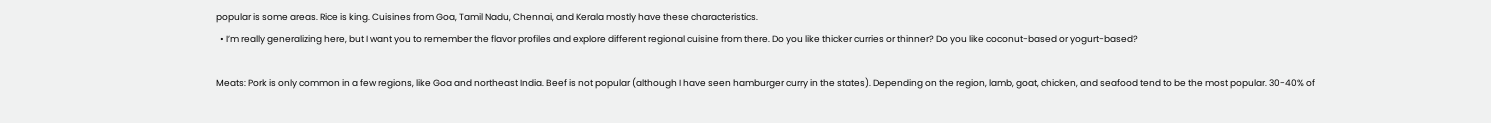popular is some areas. Rice is king. Cuisines from Goa, Tamil Nadu, Chennai, and Kerala mostly have these characteristics.
  • I’m really generalizing here, but I want you to remember the flavor profiles and explore different regional cuisine from there. Do you like thicker curries or thinner? Do you like coconut-based or yogurt-based?

Meats: Pork is only common in a few regions, like Goa and northeast India. Beef is not popular (although I have seen hamburger curry in the states). Depending on the region, lamb, goat, chicken, and seafood tend to be the most popular. 30-40% of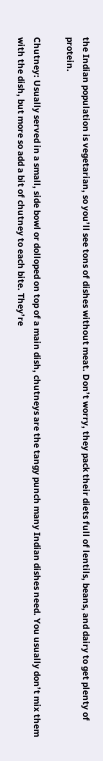the Indian population is vegetarian, so you’ll see tons of dishes without meat. Don’t worry, they pack their diets full of lentils, beans, and dairy to get plenty of protein.

Chutney: Usually served in a small, side bowl or dolloped on top of a main dish, chutneys are the tangy punch many Indian dishes need. You usually don’t mix them with the dish, but more so add a bit of chutney to each bite. They’re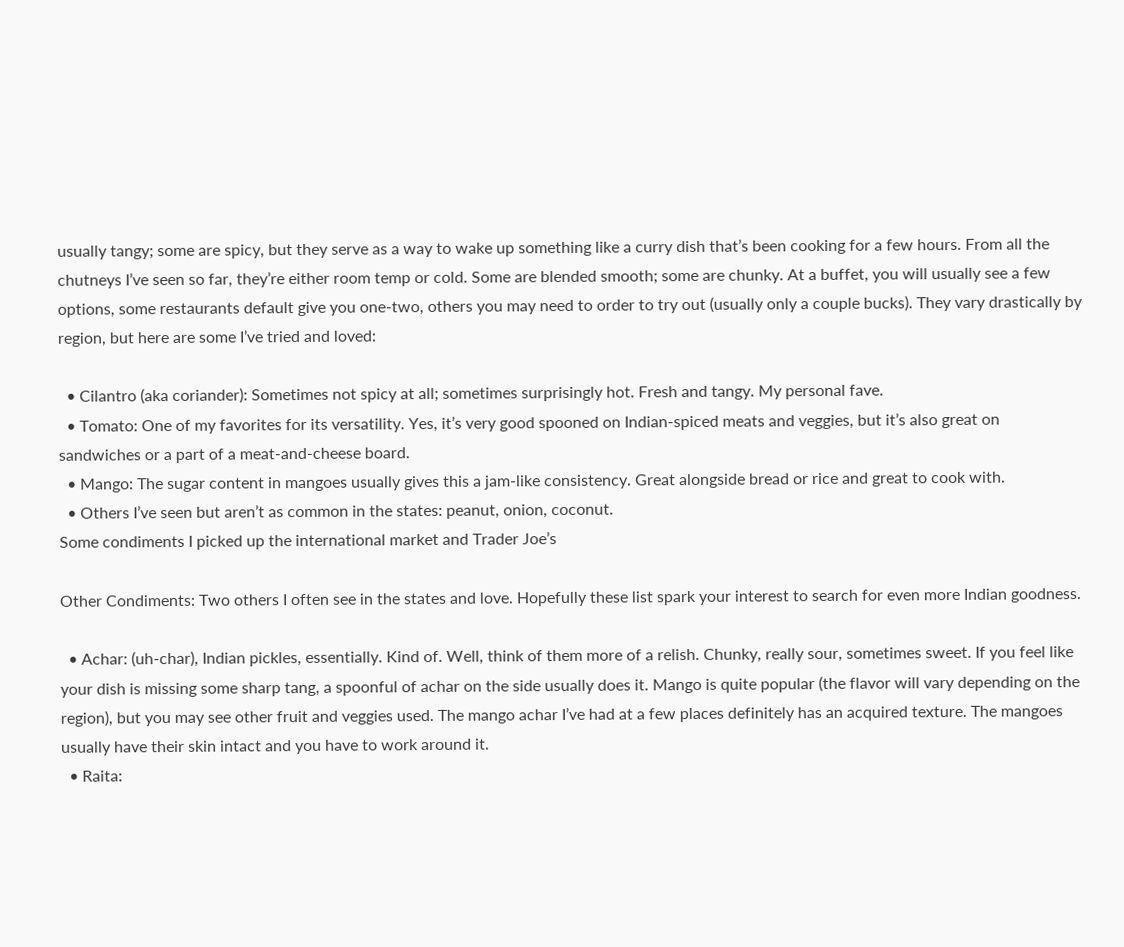usually tangy; some are spicy, but they serve as a way to wake up something like a curry dish that’s been cooking for a few hours. From all the chutneys I’ve seen so far, they’re either room temp or cold. Some are blended smooth; some are chunky. At a buffet, you will usually see a few options, some restaurants default give you one-two, others you may need to order to try out (usually only a couple bucks). They vary drastically by region, but here are some I’ve tried and loved:

  • Cilantro (aka coriander): Sometimes not spicy at all; sometimes surprisingly hot. Fresh and tangy. My personal fave.
  • Tomato: One of my favorites for its versatility. Yes, it’s very good spooned on Indian-spiced meats and veggies, but it’s also great on sandwiches or a part of a meat-and-cheese board.
  • Mango: The sugar content in mangoes usually gives this a jam-like consistency. Great alongside bread or rice and great to cook with.
  • Others I’ve seen but aren’t as common in the states: peanut, onion, coconut.
Some condiments I picked up the international market and Trader Joe’s

Other Condiments: Two others I often see in the states and love. Hopefully these list spark your interest to search for even more Indian goodness.

  • Achar: (uh-char), Indian pickles, essentially. Kind of. Well, think of them more of a relish. Chunky, really sour, sometimes sweet. If you feel like your dish is missing some sharp tang, a spoonful of achar on the side usually does it. Mango is quite popular (the flavor will vary depending on the region), but you may see other fruit and veggies used. The mango achar I’ve had at a few places definitely has an acquired texture. The mangoes usually have their skin intact and you have to work around it.
  • Raita: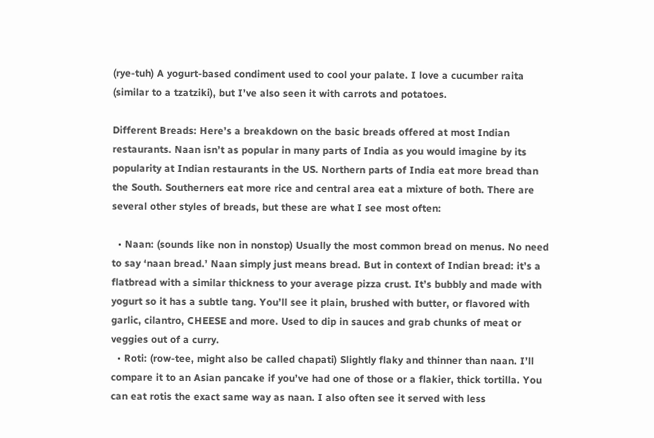(rye-tuh) A yogurt-based condiment used to cool your palate. I love a cucumber raita (similar to a tzatziki), but I’ve also seen it with carrots and potatoes.

Different Breads: Here’s a breakdown on the basic breads offered at most Indian restaurants. Naan isn’t as popular in many parts of India as you would imagine by its popularity at Indian restaurants in the US. Northern parts of India eat more bread than the South. Southerners eat more rice and central area eat a mixture of both. There are several other styles of breads, but these are what I see most often:

  • Naan: (sounds like non in nonstop) Usually the most common bread on menus. No need to say ‘naan bread.’ Naan simply just means bread. But in context of Indian bread: it’s a flatbread with a similar thickness to your average pizza crust. It’s bubbly and made with yogurt so it has a subtle tang. You’ll see it plain, brushed with butter, or flavored with garlic, cilantro, CHEESE and more. Used to dip in sauces and grab chunks of meat or veggies out of a curry.
  • Roti: (row-tee, might also be called chapati) Slightly flaky and thinner than naan. I’ll compare it to an Asian pancake if you’ve had one of those or a flakier, thick tortilla. You can eat rotis the exact same way as naan. I also often see it served with less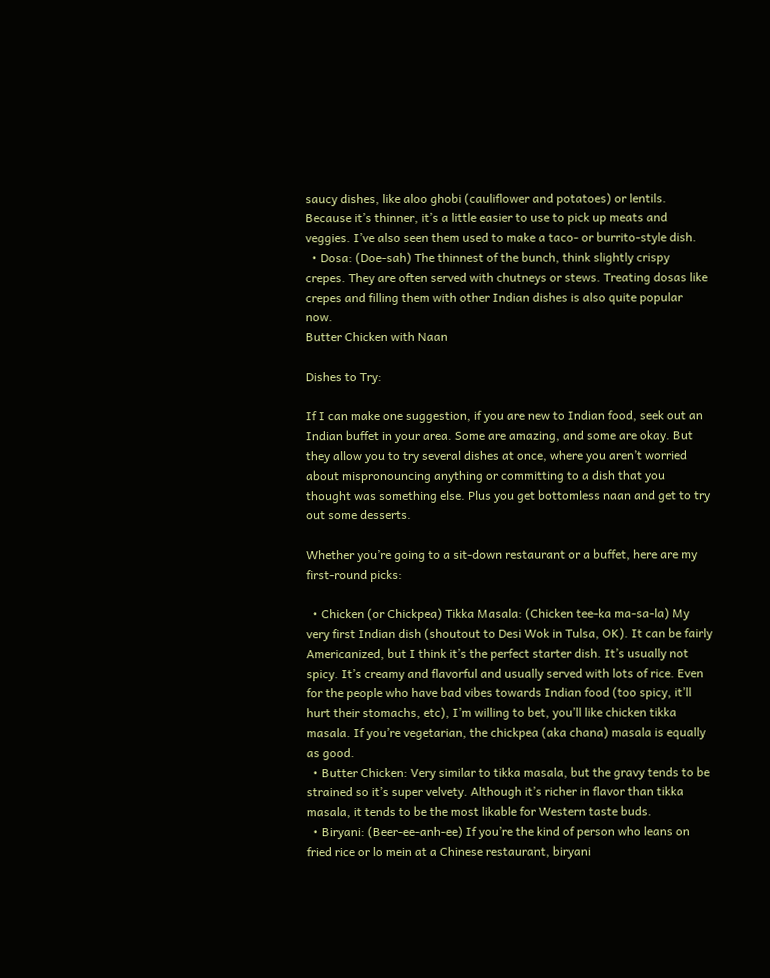saucy dishes, like aloo ghobi (cauliflower and potatoes) or lentils. Because it’s thinner, it’s a little easier to use to pick up meats and veggies. I’ve also seen them used to make a taco- or burrito-style dish.
  • Dosa: (Doe-sah) The thinnest of the bunch, think slightly crispy crepes. They are often served with chutneys or stews. Treating dosas like crepes and filling them with other Indian dishes is also quite popular now.
Butter Chicken with Naan

Dishes to Try:

If I can make one suggestion, if you are new to Indian food, seek out an Indian buffet in your area. Some are amazing, and some are okay. But they allow you to try several dishes at once, where you aren’t worried about mispronouncing anything or committing to a dish that you thought was something else. Plus you get bottomless naan and get to try out some desserts.

Whether you’re going to a sit-down restaurant or a buffet, here are my first-round picks:

  • Chicken (or Chickpea) Tikka Masala: (Chicken tee-ka ma-sa-la) My very first Indian dish (shoutout to Desi Wok in Tulsa, OK). It can be fairly Americanized, but I think it’s the perfect starter dish. It’s usually not spicy. It’s creamy and flavorful and usually served with lots of rice. Even for the people who have bad vibes towards Indian food (too spicy, it’ll hurt their stomachs, etc), I’m willing to bet, you’ll like chicken tikka masala. If you’re vegetarian, the chickpea (aka chana) masala is equally as good.
  • Butter Chicken: Very similar to tikka masala, but the gravy tends to be strained so it’s super velvety. Although it’s richer in flavor than tikka masala, it tends to be the most likable for Western taste buds.
  • Biryani: (Beer-ee-anh-ee) If you’re the kind of person who leans on fried rice or lo mein at a Chinese restaurant, biryani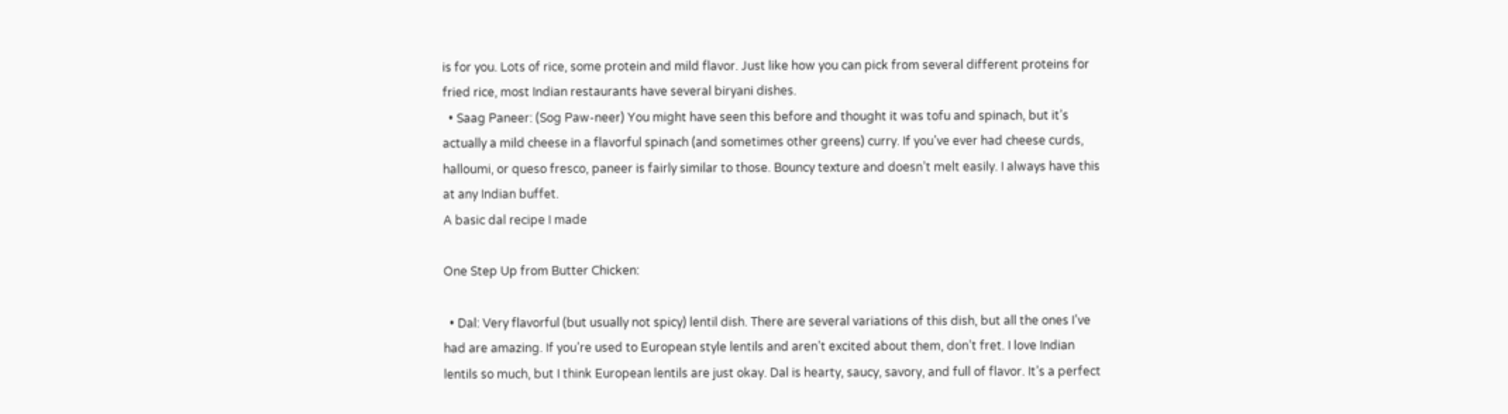is for you. Lots of rice, some protein and mild flavor. Just like how you can pick from several different proteins for fried rice, most Indian restaurants have several biryani dishes.
  • Saag Paneer: (Sog Paw-neer) You might have seen this before and thought it was tofu and spinach, but it’s actually a mild cheese in a flavorful spinach (and sometimes other greens) curry. If you’ve ever had cheese curds, halloumi, or queso fresco, paneer is fairly similar to those. Bouncy texture and doesn’t melt easily. I always have this at any Indian buffet.
A basic dal recipe I made

One Step Up from Butter Chicken:

  • Dal: Very flavorful (but usually not spicy) lentil dish. There are several variations of this dish, but all the ones I’ve had are amazing. If you’re used to European style lentils and aren’t excited about them, don’t fret. I love Indian lentils so much, but I think European lentils are just okay. Dal is hearty, saucy, savory, and full of flavor. It’s a perfect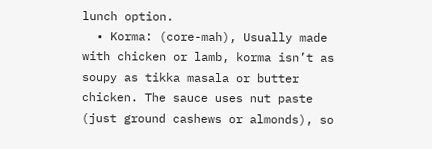lunch option.
  • Korma: (core-mah), Usually made with chicken or lamb, korma isn’t as soupy as tikka masala or butter chicken. The sauce uses nut paste (just ground cashews or almonds), so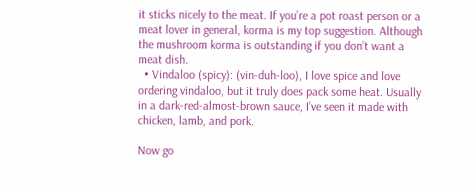it sticks nicely to the meat. If you’re a pot roast person or a meat lover in general, korma is my top suggestion. Although the mushroom korma is outstanding if you don’t want a meat dish.
  • Vindaloo (spicy): (vin-duh-loo), I love spice and love ordering vindaloo, but it truly does pack some heat. Usually in a dark-red-almost-brown sauce, I’ve seen it made with chicken, lamb, and pork.

Now go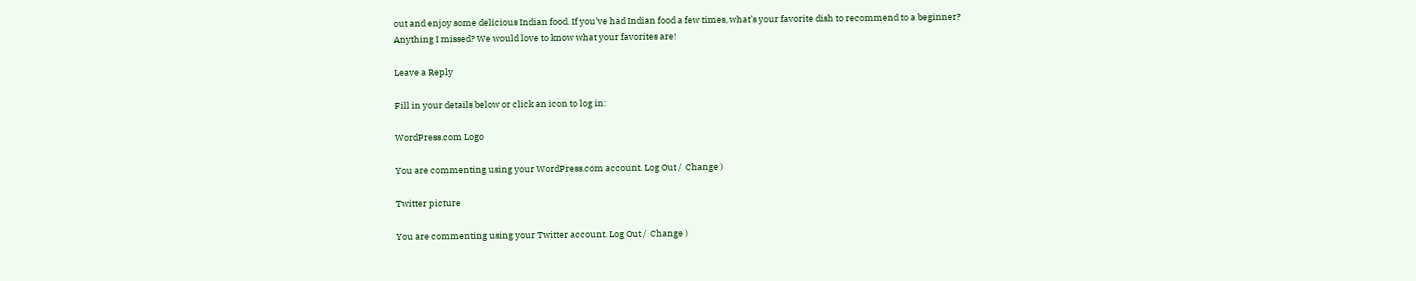out and enjoy some delicious Indian food. If you’ve had Indian food a few times, what’s your favorite dish to recommend to a beginner? Anything I missed? We would love to know what your favorites are!

Leave a Reply

Fill in your details below or click an icon to log in:

WordPress.com Logo

You are commenting using your WordPress.com account. Log Out /  Change )

Twitter picture

You are commenting using your Twitter account. Log Out /  Change )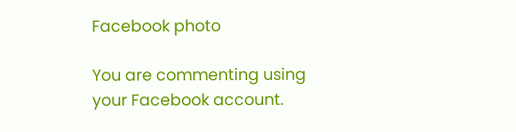Facebook photo

You are commenting using your Facebook account.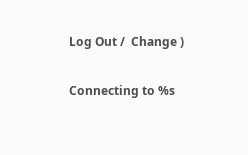Log Out /  Change )

Connecting to %s